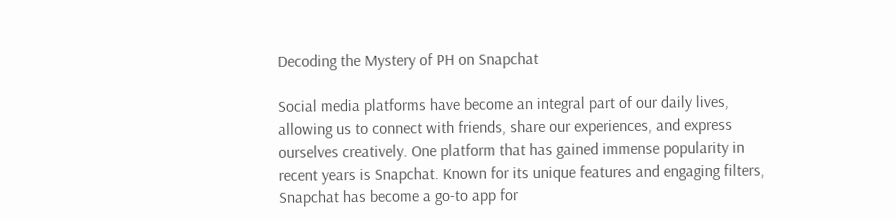Decoding the Mystery of PH on Snapchat

Social media platforms have become an integral part of our daily lives, allowing us to connect with friends, share our experiences, and express ourselves creatively. One platform that has gained immense popularity in recent years is Snapchat. Known for its unique features and engaging filters, Snapchat has become a go-to app for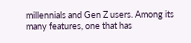millennials and Gen Z users. Among its many features, one that has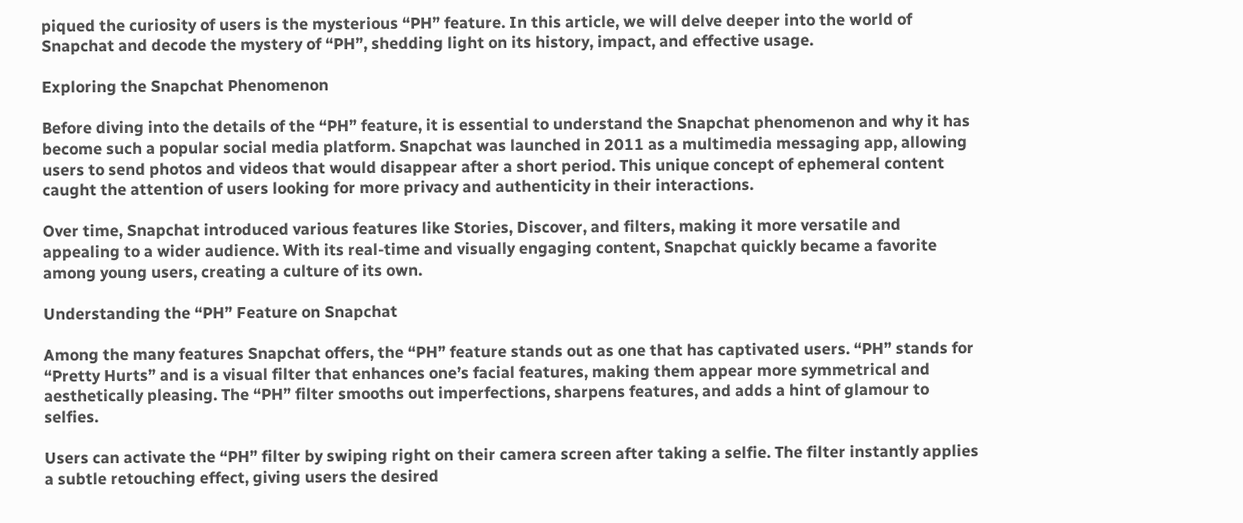piqued the curiosity of users is the mysterious “PH” feature. In this article, we will delve deeper into the world of Snapchat and decode the mystery of “PH”, shedding light on its history, impact, and effective usage.

Exploring the Snapchat Phenomenon

Before diving into the details of the “PH” feature, it is essential to understand the Snapchat phenomenon and why it has become such a popular social media platform. Snapchat was launched in 2011 as a multimedia messaging app, allowing users to send photos and videos that would disappear after a short period. This unique concept of ephemeral content caught the attention of users looking for more privacy and authenticity in their interactions.

Over time, Snapchat introduced various features like Stories, Discover, and filters, making it more versatile and appealing to a wider audience. With its real-time and visually engaging content, Snapchat quickly became a favorite among young users, creating a culture of its own.

Understanding the “PH” Feature on Snapchat

Among the many features Snapchat offers, the “PH” feature stands out as one that has captivated users. “PH” stands for “Pretty Hurts” and is a visual filter that enhances one’s facial features, making them appear more symmetrical and aesthetically pleasing. The “PH” filter smooths out imperfections, sharpens features, and adds a hint of glamour to selfies.

Users can activate the “PH” filter by swiping right on their camera screen after taking a selfie. The filter instantly applies a subtle retouching effect, giving users the desired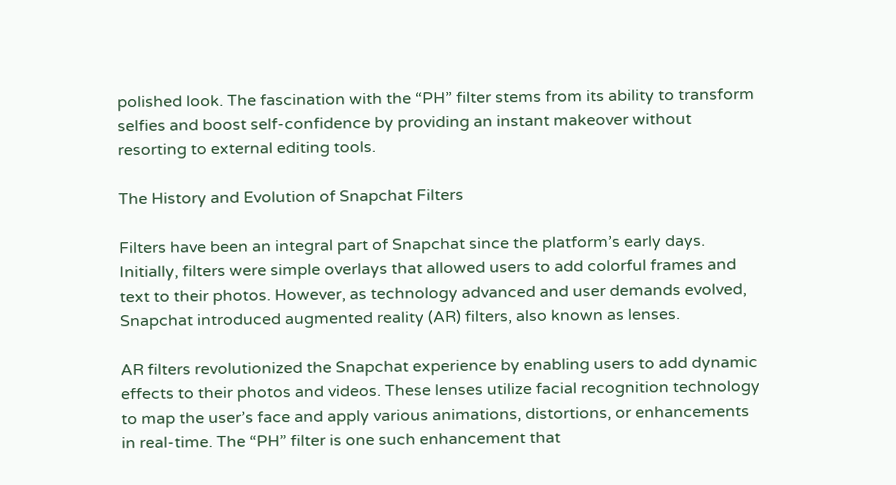polished look. The fascination with the “PH” filter stems from its ability to transform selfies and boost self-confidence by providing an instant makeover without resorting to external editing tools.

The History and Evolution of Snapchat Filters

Filters have been an integral part of Snapchat since the platform’s early days. Initially, filters were simple overlays that allowed users to add colorful frames and text to their photos. However, as technology advanced and user demands evolved, Snapchat introduced augmented reality (AR) filters, also known as lenses.

AR filters revolutionized the Snapchat experience by enabling users to add dynamic effects to their photos and videos. These lenses utilize facial recognition technology to map the user’s face and apply various animations, distortions, or enhancements in real-time. The “PH” filter is one such enhancement that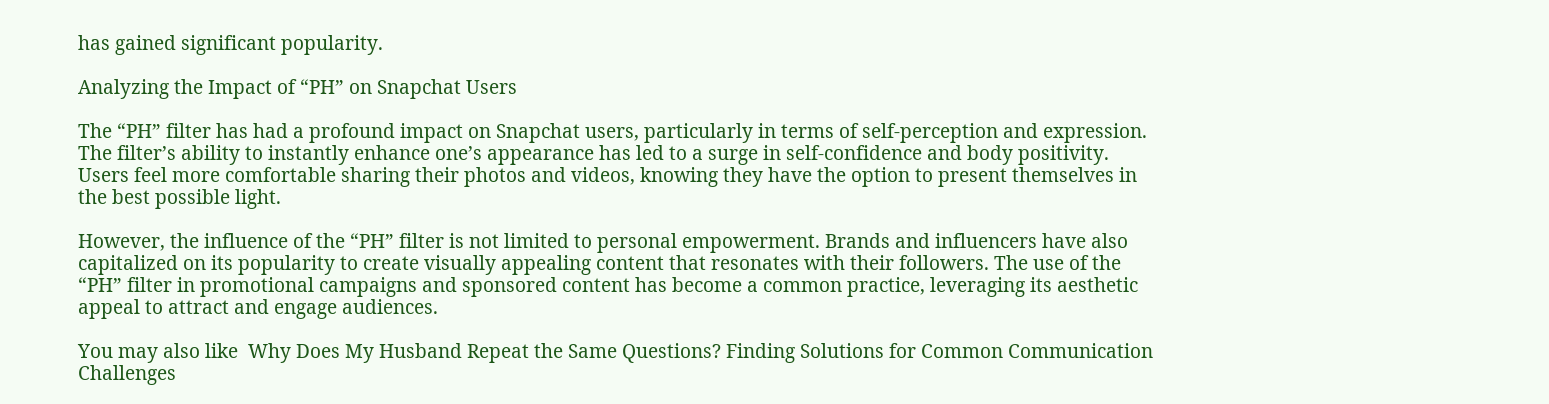has gained significant popularity.

Analyzing the Impact of “PH” on Snapchat Users

The “PH” filter has had a profound impact on Snapchat users, particularly in terms of self-perception and expression. The filter’s ability to instantly enhance one’s appearance has led to a surge in self-confidence and body positivity. Users feel more comfortable sharing their photos and videos, knowing they have the option to present themselves in the best possible light.

However, the influence of the “PH” filter is not limited to personal empowerment. Brands and influencers have also capitalized on its popularity to create visually appealing content that resonates with their followers. The use of the “PH” filter in promotional campaigns and sponsored content has become a common practice, leveraging its aesthetic appeal to attract and engage audiences.

You may also like  Why Does My Husband Repeat the Same Questions? Finding Solutions for Common Communication Challenges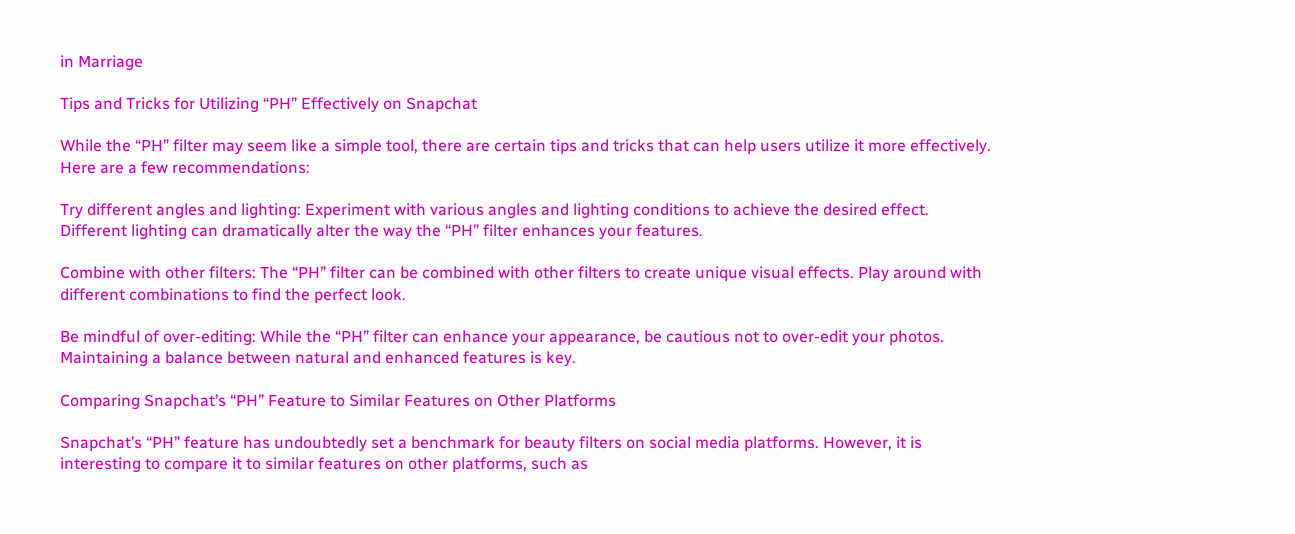in Marriage

Tips and Tricks for Utilizing “PH” Effectively on Snapchat

While the “PH” filter may seem like a simple tool, there are certain tips and tricks that can help users utilize it more effectively. Here are a few recommendations:

Try different angles and lighting: Experiment with various angles and lighting conditions to achieve the desired effect. Different lighting can dramatically alter the way the “PH” filter enhances your features.

Combine with other filters: The “PH” filter can be combined with other filters to create unique visual effects. Play around with different combinations to find the perfect look.

Be mindful of over-editing: While the “PH” filter can enhance your appearance, be cautious not to over-edit your photos. Maintaining a balance between natural and enhanced features is key.

Comparing Snapchat’s “PH” Feature to Similar Features on Other Platforms

Snapchat’s “PH” feature has undoubtedly set a benchmark for beauty filters on social media platforms. However, it is interesting to compare it to similar features on other platforms, such as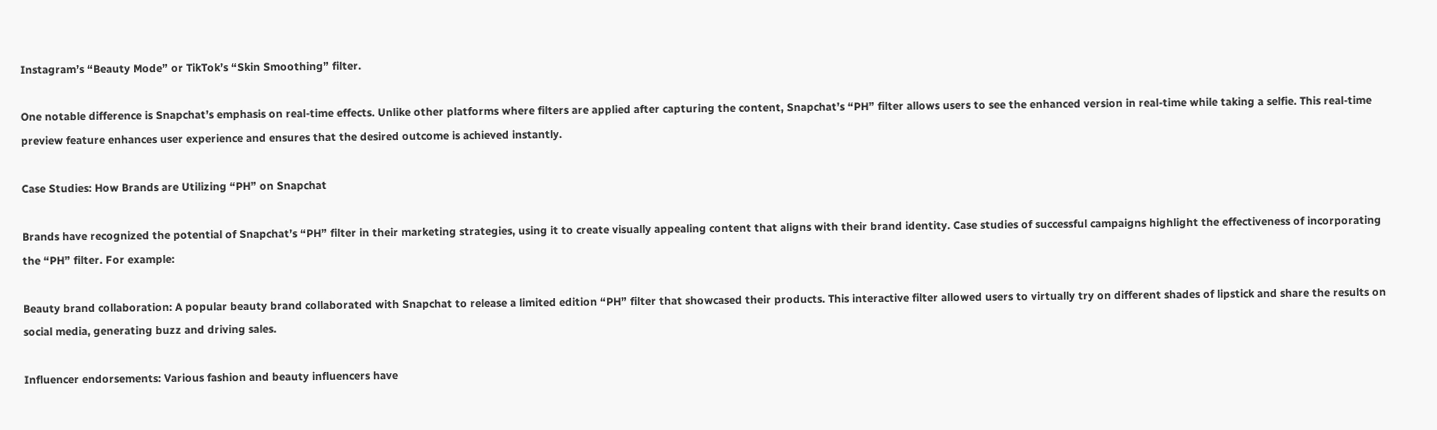Instagram’s “Beauty Mode” or TikTok’s “Skin Smoothing” filter.

One notable difference is Snapchat’s emphasis on real-time effects. Unlike other platforms where filters are applied after capturing the content, Snapchat’s “PH” filter allows users to see the enhanced version in real-time while taking a selfie. This real-time preview feature enhances user experience and ensures that the desired outcome is achieved instantly.

Case Studies: How Brands are Utilizing “PH” on Snapchat

Brands have recognized the potential of Snapchat’s “PH” filter in their marketing strategies, using it to create visually appealing content that aligns with their brand identity. Case studies of successful campaigns highlight the effectiveness of incorporating the “PH” filter. For example:

Beauty brand collaboration: A popular beauty brand collaborated with Snapchat to release a limited edition “PH” filter that showcased their products. This interactive filter allowed users to virtually try on different shades of lipstick and share the results on social media, generating buzz and driving sales.

Influencer endorsements: Various fashion and beauty influencers have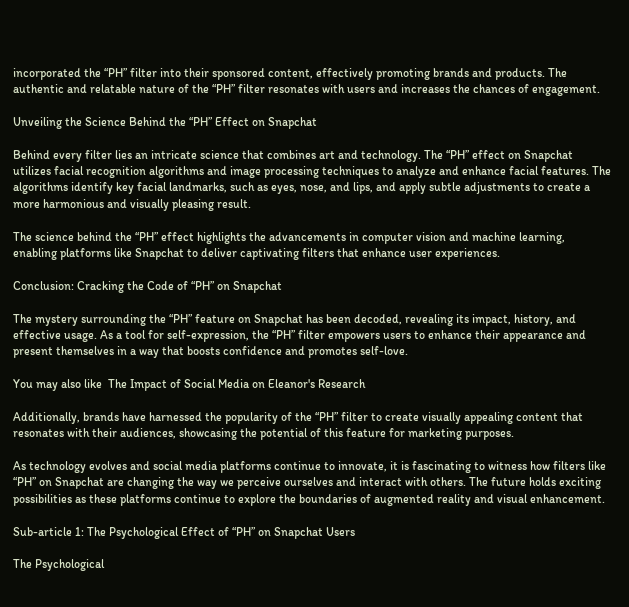incorporated the “PH” filter into their sponsored content, effectively promoting brands and products. The authentic and relatable nature of the “PH” filter resonates with users and increases the chances of engagement.

Unveiling the Science Behind the “PH” Effect on Snapchat

Behind every filter lies an intricate science that combines art and technology. The “PH” effect on Snapchat utilizes facial recognition algorithms and image processing techniques to analyze and enhance facial features. The algorithms identify key facial landmarks, such as eyes, nose, and lips, and apply subtle adjustments to create a more harmonious and visually pleasing result.

The science behind the “PH” effect highlights the advancements in computer vision and machine learning, enabling platforms like Snapchat to deliver captivating filters that enhance user experiences.

Conclusion: Cracking the Code of “PH” on Snapchat

The mystery surrounding the “PH” feature on Snapchat has been decoded, revealing its impact, history, and effective usage. As a tool for self-expression, the “PH” filter empowers users to enhance their appearance and present themselves in a way that boosts confidence and promotes self-love.

You may also like  The Impact of Social Media on Eleanor's Research

Additionally, brands have harnessed the popularity of the “PH” filter to create visually appealing content that resonates with their audiences, showcasing the potential of this feature for marketing purposes.

As technology evolves and social media platforms continue to innovate, it is fascinating to witness how filters like “PH” on Snapchat are changing the way we perceive ourselves and interact with others. The future holds exciting possibilities as these platforms continue to explore the boundaries of augmented reality and visual enhancement.

Sub-article 1: The Psychological Effect of “PH” on Snapchat Users

The Psychological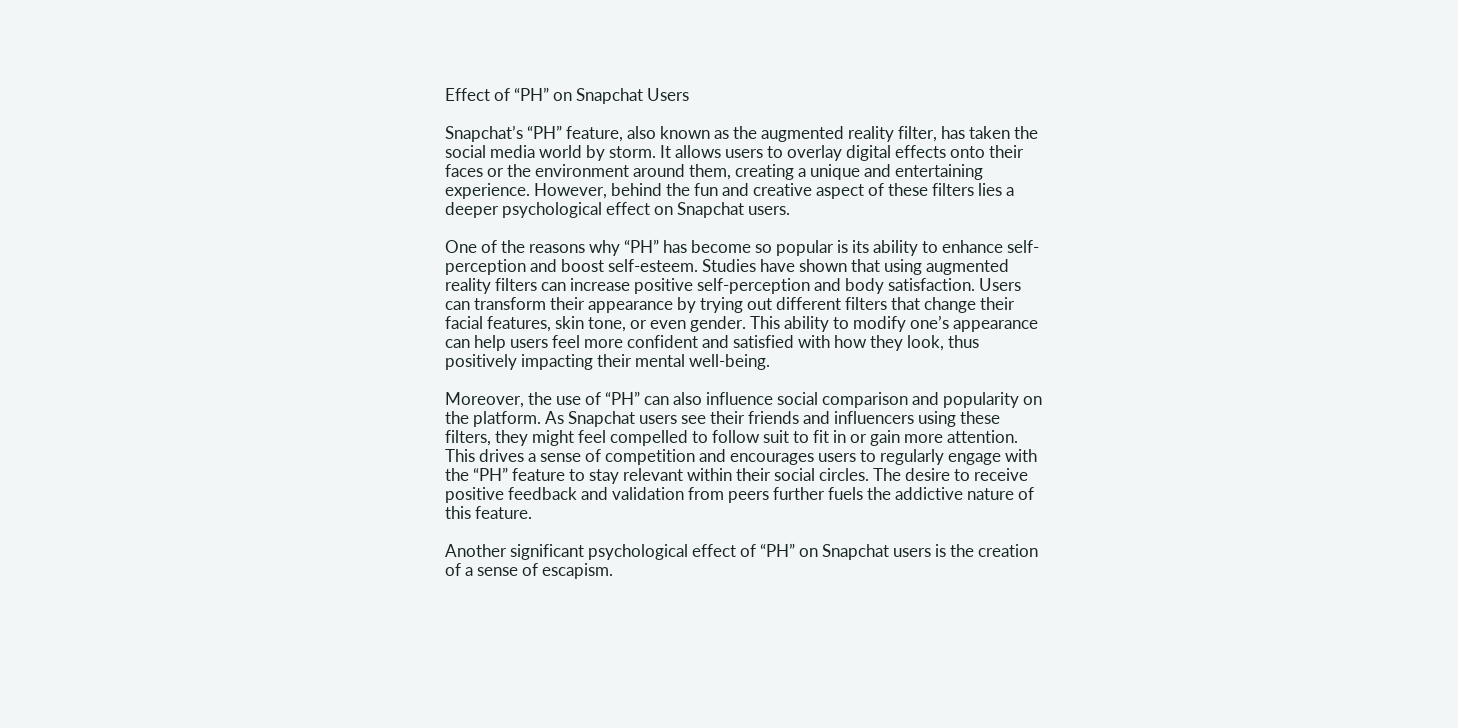Effect of “PH” on Snapchat Users

Snapchat’s “PH” feature, also known as the augmented reality filter, has taken the social media world by storm. It allows users to overlay digital effects onto their faces or the environment around them, creating a unique and entertaining experience. However, behind the fun and creative aspect of these filters lies a deeper psychological effect on Snapchat users.

One of the reasons why “PH” has become so popular is its ability to enhance self-perception and boost self-esteem. Studies have shown that using augmented reality filters can increase positive self-perception and body satisfaction. Users can transform their appearance by trying out different filters that change their facial features, skin tone, or even gender. This ability to modify one’s appearance can help users feel more confident and satisfied with how they look, thus positively impacting their mental well-being.

Moreover, the use of “PH” can also influence social comparison and popularity on the platform. As Snapchat users see their friends and influencers using these filters, they might feel compelled to follow suit to fit in or gain more attention. This drives a sense of competition and encourages users to regularly engage with the “PH” feature to stay relevant within their social circles. The desire to receive positive feedback and validation from peers further fuels the addictive nature of this feature.

Another significant psychological effect of “PH” on Snapchat users is the creation of a sense of escapism.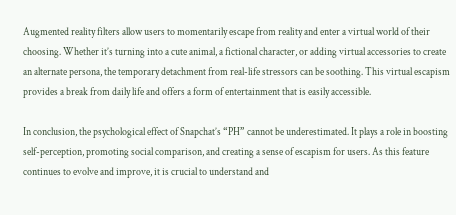Augmented reality filters allow users to momentarily escape from reality and enter a virtual world of their choosing. Whether it’s turning into a cute animal, a fictional character, or adding virtual accessories to create an alternate persona, the temporary detachment from real-life stressors can be soothing. This virtual escapism provides a break from daily life and offers a form of entertainment that is easily accessible.

In conclusion, the psychological effect of Snapchat’s “PH” cannot be underestimated. It plays a role in boosting self-perception, promoting social comparison, and creating a sense of escapism for users. As this feature continues to evolve and improve, it is crucial to understand and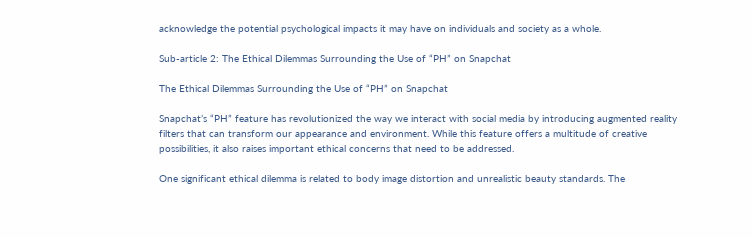acknowledge the potential psychological impacts it may have on individuals and society as a whole.

Sub-article 2: The Ethical Dilemmas Surrounding the Use of “PH” on Snapchat

The Ethical Dilemmas Surrounding the Use of “PH” on Snapchat

Snapchat’s “PH” feature has revolutionized the way we interact with social media by introducing augmented reality filters that can transform our appearance and environment. While this feature offers a multitude of creative possibilities, it also raises important ethical concerns that need to be addressed.

One significant ethical dilemma is related to body image distortion and unrealistic beauty standards. The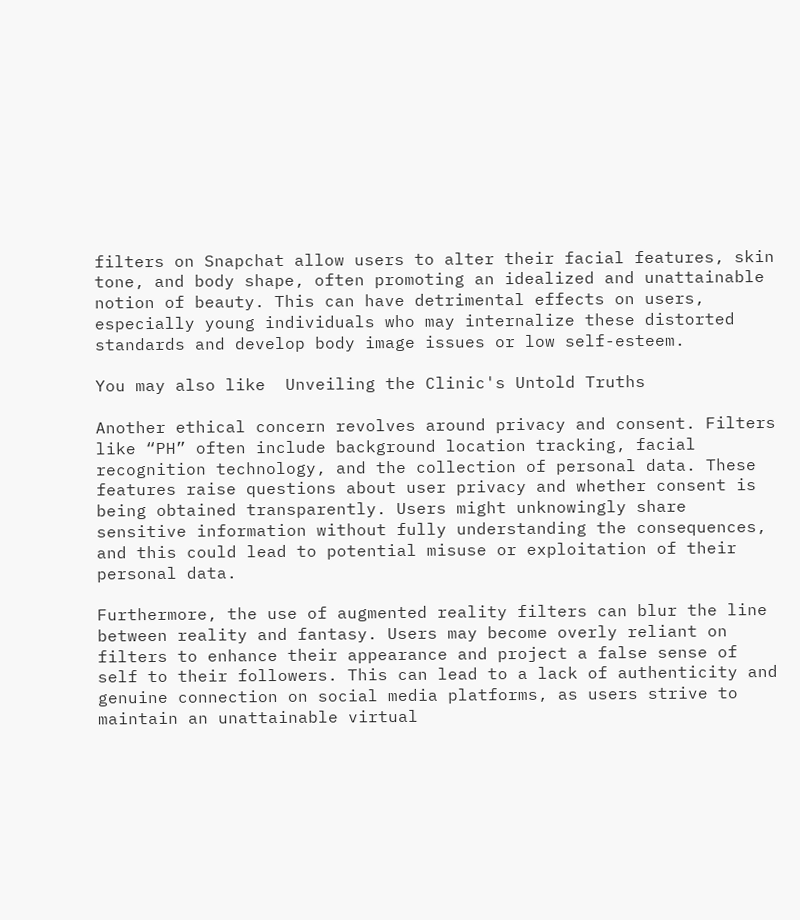filters on Snapchat allow users to alter their facial features, skin tone, and body shape, often promoting an idealized and unattainable notion of beauty. This can have detrimental effects on users, especially young individuals who may internalize these distorted standards and develop body image issues or low self-esteem.

You may also like  Unveiling the Clinic's Untold Truths

Another ethical concern revolves around privacy and consent. Filters like “PH” often include background location tracking, facial recognition technology, and the collection of personal data. These features raise questions about user privacy and whether consent is being obtained transparently. Users might unknowingly share sensitive information without fully understanding the consequences, and this could lead to potential misuse or exploitation of their personal data.

Furthermore, the use of augmented reality filters can blur the line between reality and fantasy. Users may become overly reliant on filters to enhance their appearance and project a false sense of self to their followers. This can lead to a lack of authenticity and genuine connection on social media platforms, as users strive to maintain an unattainable virtual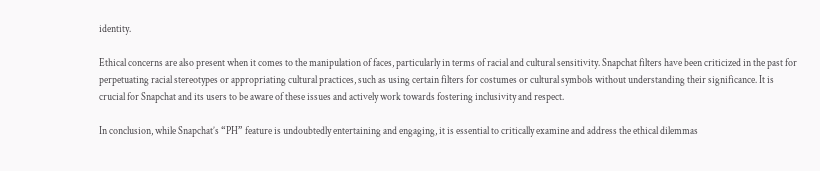identity.

Ethical concerns are also present when it comes to the manipulation of faces, particularly in terms of racial and cultural sensitivity. Snapchat filters have been criticized in the past for perpetuating racial stereotypes or appropriating cultural practices, such as using certain filters for costumes or cultural symbols without understanding their significance. It is crucial for Snapchat and its users to be aware of these issues and actively work towards fostering inclusivity and respect.

In conclusion, while Snapchat’s “PH” feature is undoubtedly entertaining and engaging, it is essential to critically examine and address the ethical dilemmas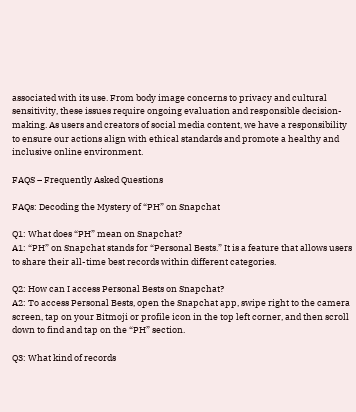associated with its use. From body image concerns to privacy and cultural sensitivity, these issues require ongoing evaluation and responsible decision-making. As users and creators of social media content, we have a responsibility to ensure our actions align with ethical standards and promote a healthy and inclusive online environment.

FAQS – Frequently Asked Questions

FAQs: Decoding the Mystery of “PH” on Snapchat

Q1: What does “PH” mean on Snapchat?
A1: “PH” on Snapchat stands for “Personal Bests.” It is a feature that allows users to share their all-time best records within different categories.

Q2: How can I access Personal Bests on Snapchat?
A2: To access Personal Bests, open the Snapchat app, swipe right to the camera screen, tap on your Bitmoji or profile icon in the top left corner, and then scroll down to find and tap on the “PH” section.

Q3: What kind of records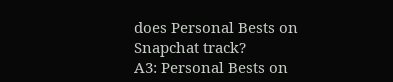does Personal Bests on Snapchat track?
A3: Personal Bests on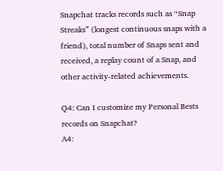Snapchat tracks records such as “Snap Streaks” (longest continuous snaps with a friend), total number of Snaps sent and received, a replay count of a Snap, and other activity-related achievements.

Q4: Can I customize my Personal Bests records on Snapchat?
A4: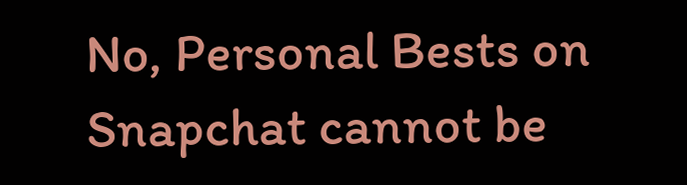No, Personal Bests on Snapchat cannot be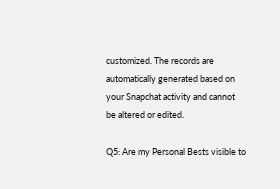customized. The records are automatically generated based on your Snapchat activity and cannot be altered or edited.

Q5: Are my Personal Bests visible to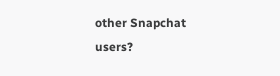other Snapchat users?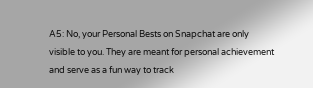A5: No, your Personal Bests on Snapchat are only visible to you. They are meant for personal achievement and serve as a fun way to track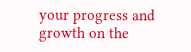your progress and growth on the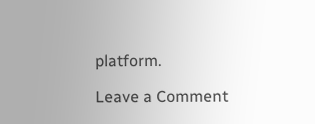platform.

Leave a Comment